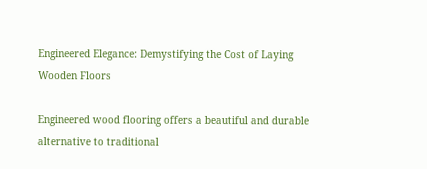Engineered Elegance: Demystifying the Cost of Laying Wooden Floors

Engineered wood flooring offers a beautiful and durable alternative to traditional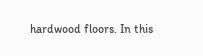hardwood floors. In this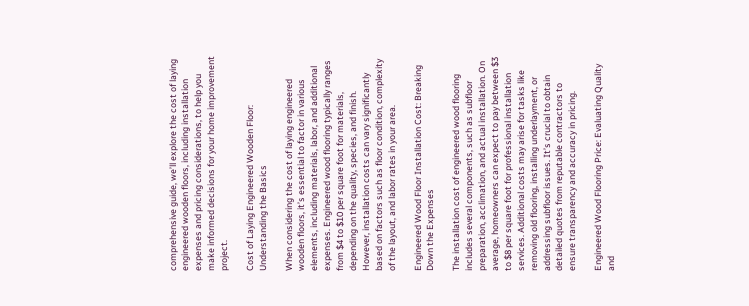comprehensive guide, we’ll explore the cost of laying engineered wooden floors, including installation expenses and pricing considerations, to help you make informed decisions for your home improvement project.

Cost of Laying Engineered Wooden Floor: Understanding the Basics

When considering the cost of laying engineered wooden floors, it’s essential to factor in various elements, including materials, labor, and additional expenses. Engineered wood flooring typically ranges from $4 to $10 per square foot for materials, depending on the quality, species, and finish. However, installation costs can vary significantly based on factors such as floor condition, complexity of the layout, and labor rates in your area.

Engineered Wood Floor Installation Cost: Breaking Down the Expenses

The installation cost of engineered wood flooring includes several components, such as subfloor preparation, acclimation, and actual installation. On average, homeowners can expect to pay between $3 to $8 per square foot for professional installation services. Additional costs may arise for tasks like removing old flooring, installing underlayment, or addressing subfloor issues. It’s crucial to obtain detailed quotes from reputable contractors to ensure transparency and accuracy in pricing.

Engineered Wood Flooring Price: Evaluating Quality and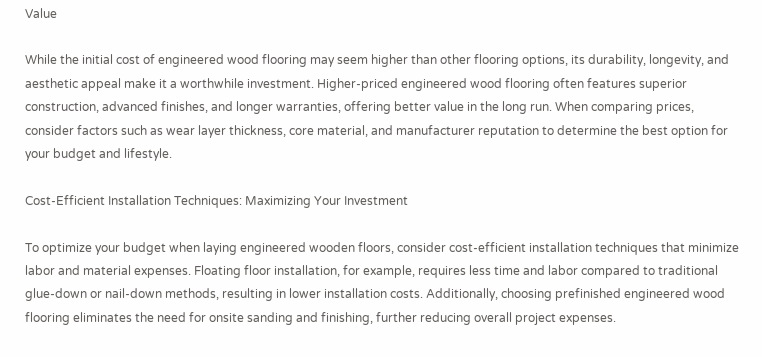Value

While the initial cost of engineered wood flooring may seem higher than other flooring options, its durability, longevity, and aesthetic appeal make it a worthwhile investment. Higher-priced engineered wood flooring often features superior construction, advanced finishes, and longer warranties, offering better value in the long run. When comparing prices, consider factors such as wear layer thickness, core material, and manufacturer reputation to determine the best option for your budget and lifestyle.

Cost-Efficient Installation Techniques: Maximizing Your Investment

To optimize your budget when laying engineered wooden floors, consider cost-efficient installation techniques that minimize labor and material expenses. Floating floor installation, for example, requires less time and labor compared to traditional glue-down or nail-down methods, resulting in lower installation costs. Additionally, choosing prefinished engineered wood flooring eliminates the need for onsite sanding and finishing, further reducing overall project expenses.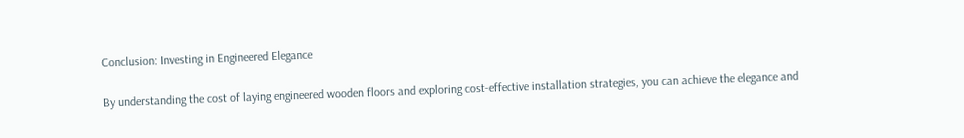Conclusion: Investing in Engineered Elegance

By understanding the cost of laying engineered wooden floors and exploring cost-effective installation strategies, you can achieve the elegance and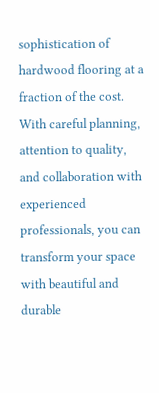sophistication of hardwood flooring at a fraction of the cost. With careful planning, attention to quality, and collaboration with experienced professionals, you can transform your space with beautiful and durable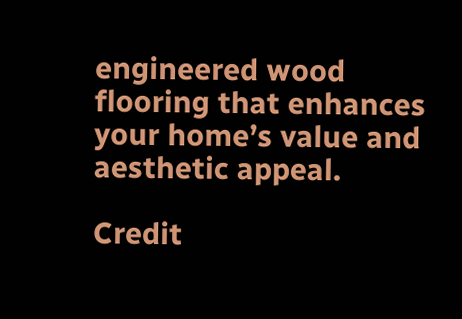engineered wood flooring that enhances your home’s value and aesthetic appeal.

Credit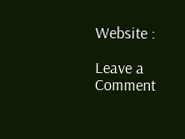Website :

Leave a Comment